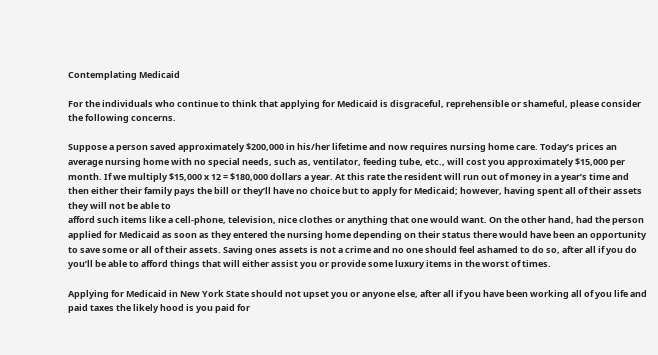Contemplating Medicaid

For the individuals who continue to think that applying for Medicaid is disgraceful, reprehensible or shameful, please consider the following concerns.

Suppose a person saved approximately $200,000 in his/her lifetime and now requires nursing home care. Today’s prices an average nursing home with no special needs, such as, ventilator, feeding tube, etc., will cost you approximately $15,000 per month. If we multiply $15,000 x 12 = $180,000 dollars a year. At this rate the resident will run out of money in a year’s time and then either their family pays the bill or they’ll have no choice but to apply for Medicaid; however, having spent all of their assets they will not be able to
afford such items like a cell-phone, television, nice clothes or anything that one would want. On the other hand, had the person applied for Medicaid as soon as they entered the nursing home depending on their status there would have been an opportunity to save some or all of their assets. Saving ones assets is not a crime and no one should feel ashamed to do so, after all if you do you’ll be able to afford things that will either assist you or provide some luxury items in the worst of times.

Applying for Medicaid in New York State should not upset you or anyone else, after all if you have been working all of you life and paid taxes the likely hood is you paid for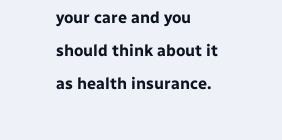your care and you should think about it as health insurance.